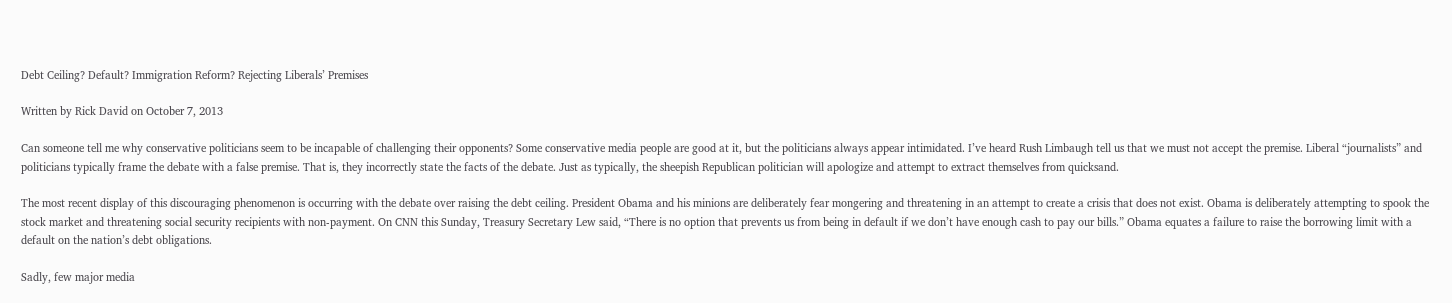Debt Ceiling? Default? Immigration Reform? Rejecting Liberals’ Premises

Written by Rick David on October 7, 2013

Can someone tell me why conservative politicians seem to be incapable of challenging their opponents? Some conservative media people are good at it, but the politicians always appear intimidated. I’ve heard Rush Limbaugh tell us that we must not accept the premise. Liberal “journalists” and politicians typically frame the debate with a false premise. That is, they incorrectly state the facts of the debate. Just as typically, the sheepish Republican politician will apologize and attempt to extract themselves from quicksand.

The most recent display of this discouraging phenomenon is occurring with the debate over raising the debt ceiling. President Obama and his minions are deliberately fear mongering and threatening in an attempt to create a crisis that does not exist. Obama is deliberately attempting to spook the stock market and threatening social security recipients with non-payment. On CNN this Sunday, Treasury Secretary Lew said, “There is no option that prevents us from being in default if we don’t have enough cash to pay our bills.” Obama equates a failure to raise the borrowing limit with a default on the nation’s debt obligations.

Sadly, few major media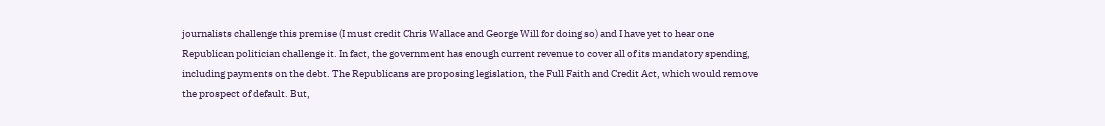journalists challenge this premise (I must credit Chris Wallace and George Will for doing so) and I have yet to hear one Republican politician challenge it. In fact, the government has enough current revenue to cover all of its mandatory spending, including payments on the debt. The Republicans are proposing legislation, the Full Faith and Credit Act, which would remove the prospect of default. But,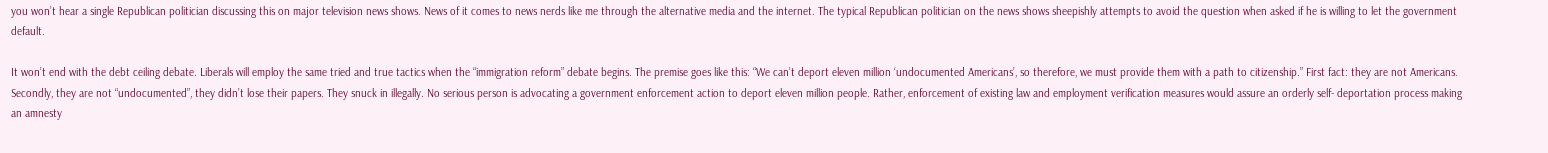you won’t hear a single Republican politician discussing this on major television news shows. News of it comes to news nerds like me through the alternative media and the internet. The typical Republican politician on the news shows sheepishly attempts to avoid the question when asked if he is willing to let the government default.

It won’t end with the debt ceiling debate. Liberals will employ the same tried and true tactics when the “immigration reform” debate begins. The premise goes like this: “We can’t deport eleven million ‘undocumented Americans’, so therefore, we must provide them with a path to citizenship.” First fact: they are not Americans. Secondly, they are not “undocumented”, they didn’t lose their papers. They snuck in illegally. No serious person is advocating a government enforcement action to deport eleven million people. Rather, enforcement of existing law and employment verification measures would assure an orderly self- deportation process making an amnesty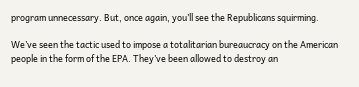program unnecessary. But, once again, you’ll see the Republicans squirming.

We’ve seen the tactic used to impose a totalitarian bureaucracy on the American people in the form of the EPA. They’ve been allowed to destroy an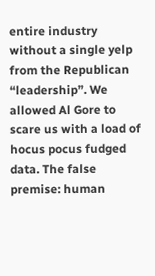entire industry without a single yelp from the Republican “leadership”. We allowed Al Gore to scare us with a load of hocus pocus fudged data. The false premise: human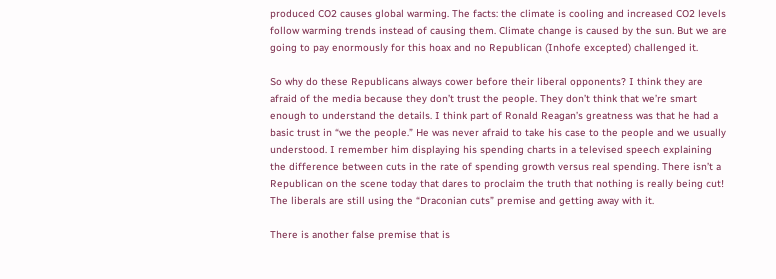produced CO2 causes global warming. The facts: the climate is cooling and increased CO2 levels follow warming trends instead of causing them. Climate change is caused by the sun. But we are going to pay enormously for this hoax and no Republican (Inhofe excepted) challenged it.

So why do these Republicans always cower before their liberal opponents? I think they are afraid of the media because they don’t trust the people. They don’t think that we’re smart enough to understand the details. I think part of Ronald Reagan’s greatness was that he had a basic trust in “we the people.” He was never afraid to take his case to the people and we usually understood. I remember him displaying his spending charts in a televised speech explaining the difference between cuts in the rate of spending growth versus real spending. There isn’t a Republican on the scene today that dares to proclaim the truth that nothing is really being cut! The liberals are still using the “Draconian cuts” premise and getting away with it.

There is another false premise that is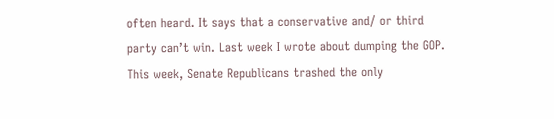often heard. It says that a conservative and/ or third party can’t win. Last week I wrote about dumping the GOP. This week, Senate Republicans trashed the only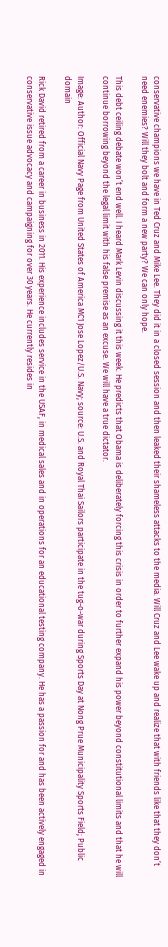conservative champions we have in Ted Cruz and Mike Lee. They did it in a closed session and then leaked their shameless attacks to the media. Will Cruz and Lee wake up and realize that with friends like that they don’t need enemies? Will they bolt and form a new party? We can only hope.

This debt ceiling debate won’t end well. I heard Mark Levin discussing it this week. He predicts that Obama is deliberately forcing this crisis in order to further expand his power beyond constitutional limits and that he will continue borrowing beyond the legal limit with his false premise as an excuse. We will have a true dictator.

Image: Author: Official Navy Page from United States of America MC1 Jose Lopez/U.S. Navy; source: U.S. and Royal Thai Sailors participate in the tug-o-war during Sports Day at Nong Prue Municipality Sports Field; Public domain

Rick David retired from a career in business in 2011. His experience includes service in the USAF, in medical sales and in operations for an educational testing company. He has a passion for and has been actively engaged in conservative issue advocacy and campaigning for over 30 years. He currently resides in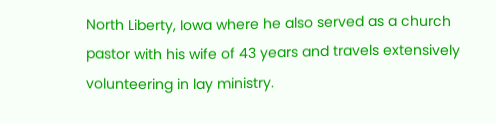North Liberty, Iowa where he also served as a church pastor with his wife of 43 years and travels extensively volunteering in lay ministry.